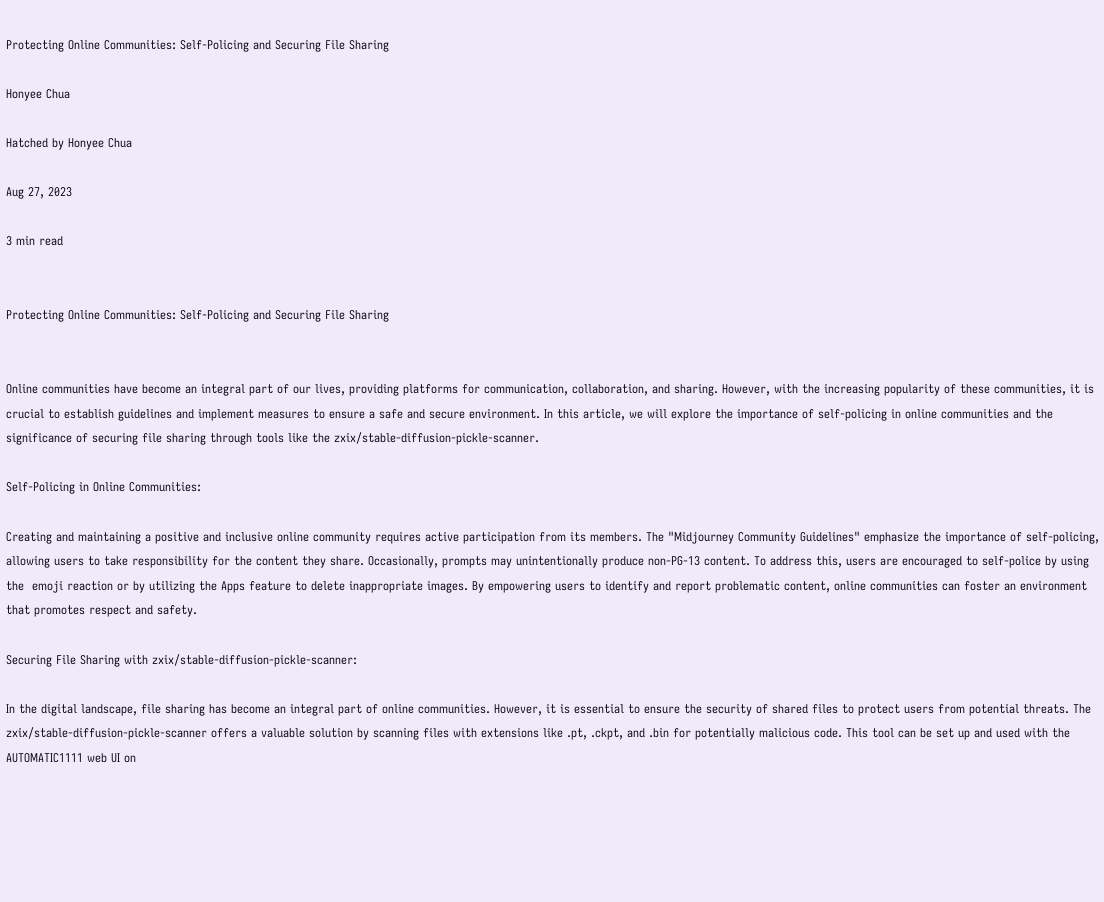Protecting Online Communities: Self-Policing and Securing File Sharing

Honyee Chua

Hatched by Honyee Chua

Aug 27, 2023

3 min read


Protecting Online Communities: Self-Policing and Securing File Sharing


Online communities have become an integral part of our lives, providing platforms for communication, collaboration, and sharing. However, with the increasing popularity of these communities, it is crucial to establish guidelines and implement measures to ensure a safe and secure environment. In this article, we will explore the importance of self-policing in online communities and the significance of securing file sharing through tools like the zxix/stable-diffusion-pickle-scanner.

Self-Policing in Online Communities:

Creating and maintaining a positive and inclusive online community requires active participation from its members. The "Midjourney Community Guidelines" emphasize the importance of self-policing, allowing users to take responsibility for the content they share. Occasionally, prompts may unintentionally produce non-PG-13 content. To address this, users are encouraged to self-police by using the  emoji reaction or by utilizing the Apps feature to delete inappropriate images. By empowering users to identify and report problematic content, online communities can foster an environment that promotes respect and safety.

Securing File Sharing with zxix/stable-diffusion-pickle-scanner:

In the digital landscape, file sharing has become an integral part of online communities. However, it is essential to ensure the security of shared files to protect users from potential threats. The zxix/stable-diffusion-pickle-scanner offers a valuable solution by scanning files with extensions like .pt, .ckpt, and .bin for potentially malicious code. This tool can be set up and used with the AUTOMATIC1111 web UI on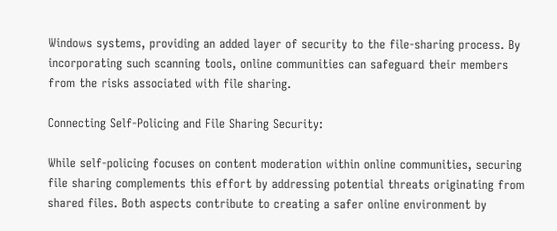Windows systems, providing an added layer of security to the file-sharing process. By incorporating such scanning tools, online communities can safeguard their members from the risks associated with file sharing.

Connecting Self-Policing and File Sharing Security:

While self-policing focuses on content moderation within online communities, securing file sharing complements this effort by addressing potential threats originating from shared files. Both aspects contribute to creating a safer online environment by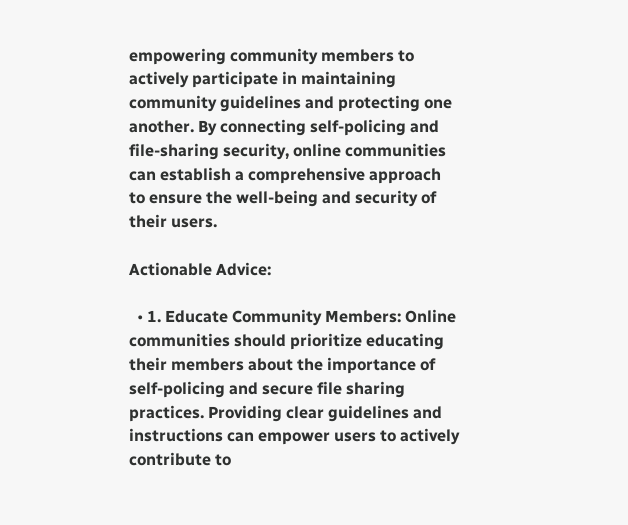empowering community members to actively participate in maintaining community guidelines and protecting one another. By connecting self-policing and file-sharing security, online communities can establish a comprehensive approach to ensure the well-being and security of their users.

Actionable Advice:

  • 1. Educate Community Members: Online communities should prioritize educating their members about the importance of self-policing and secure file sharing practices. Providing clear guidelines and instructions can empower users to actively contribute to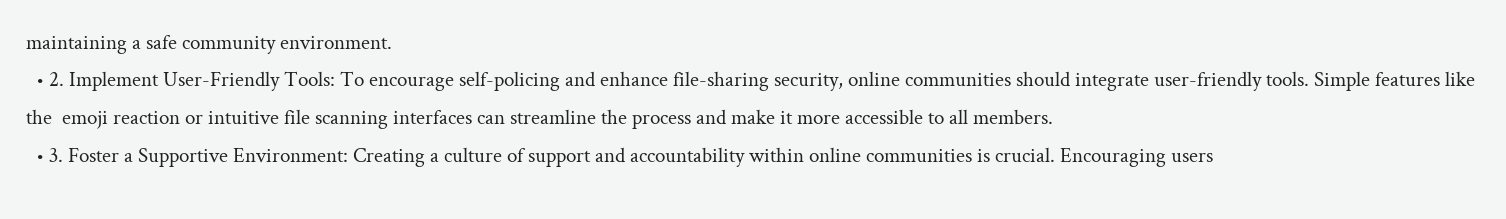maintaining a safe community environment.
  • 2. Implement User-Friendly Tools: To encourage self-policing and enhance file-sharing security, online communities should integrate user-friendly tools. Simple features like the  emoji reaction or intuitive file scanning interfaces can streamline the process and make it more accessible to all members.
  • 3. Foster a Supportive Environment: Creating a culture of support and accountability within online communities is crucial. Encouraging users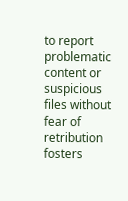to report problematic content or suspicious files without fear of retribution fosters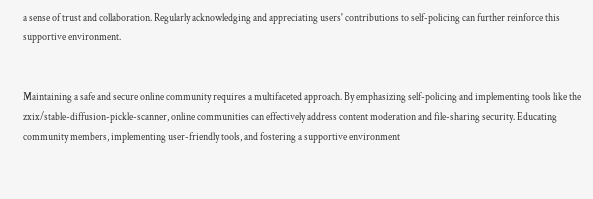a sense of trust and collaboration. Regularly acknowledging and appreciating users' contributions to self-policing can further reinforce this supportive environment.


Maintaining a safe and secure online community requires a multifaceted approach. By emphasizing self-policing and implementing tools like the zxix/stable-diffusion-pickle-scanner, online communities can effectively address content moderation and file-sharing security. Educating community members, implementing user-friendly tools, and fostering a supportive environment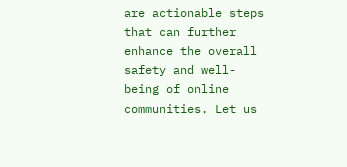are actionable steps that can further enhance the overall safety and well-being of online communities. Let us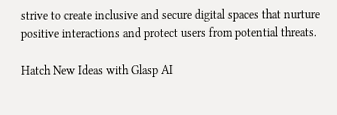strive to create inclusive and secure digital spaces that nurture positive interactions and protect users from potential threats.

Hatch New Ideas with Glasp AI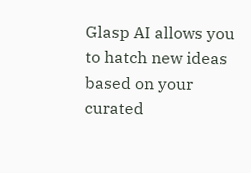Glasp AI allows you to hatch new ideas based on your curated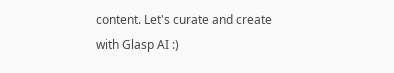content. Let's curate and create with Glasp AI :)